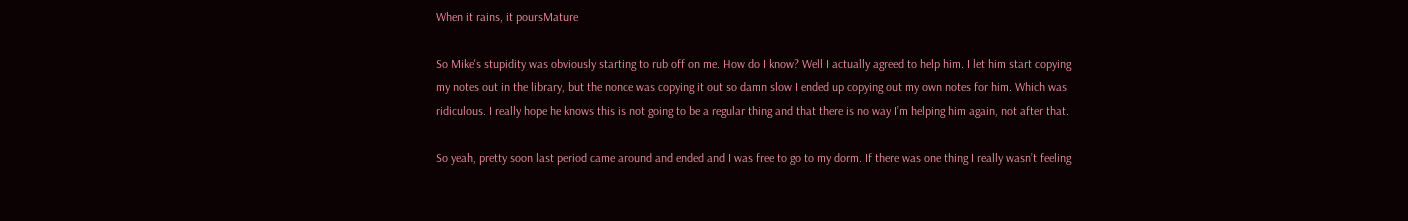When it rains, it poursMature

So Mike's stupidity was obviously starting to rub off on me. How do I know? Well I actually agreed to help him. I let him start copying my notes out in the library, but the nonce was copying it out so damn slow I ended up copying out my own notes for him. Which was ridiculous. I really hope he knows this is not going to be a regular thing and that there is no way I’m helping him again, not after that.

So yeah, pretty soon last period came around and ended and I was free to go to my dorm. If there was one thing I really wasn’t feeling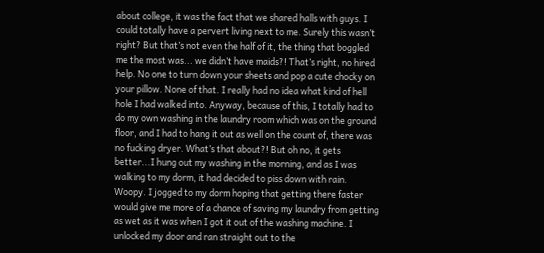about college, it was the fact that we shared halls with guys. I could totally have a pervert living next to me. Surely this wasn’t right? But that’s not even the half of it, the thing that boggled me the most was... we didn’t have maids?! That’s right, no hired help. No one to turn down your sheets and pop a cute chocky on your pillow. None of that. I really had no idea what kind of hell hole I had walked into. Anyway, because of this, I totally had to do my own washing in the laundry room which was on the ground floor, and I had to hang it out as well on the count of, there was no fucking dryer. What’s that about?! But oh no, it gets better...I hung out my washing in the morning, and as I was walking to my dorm, it had decided to piss down with rain. Woopy. I jogged to my dorm hoping that getting there faster would give me more of a chance of saving my laundry from getting as wet as it was when I got it out of the washing machine. I unlocked my door and ran straight out to the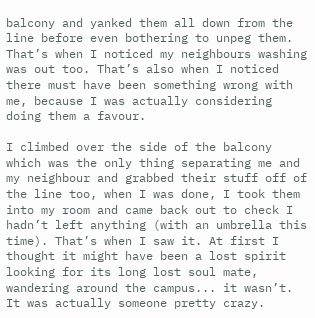balcony and yanked them all down from the line before even bothering to unpeg them. That’s when I noticed my neighbours washing was out too. That’s also when I noticed there must have been something wrong with me, because I was actually considering doing them a favour.

I climbed over the side of the balcony which was the only thing separating me and my neighbour and grabbed their stuff off of the line too, when I was done, I took them into my room and came back out to check I hadn’t left anything (with an umbrella this time). That’s when I saw it. At first I thought it might have been a lost spirit looking for its long lost soul mate, wandering around the campus... it wasn’t. It was actually someone pretty crazy.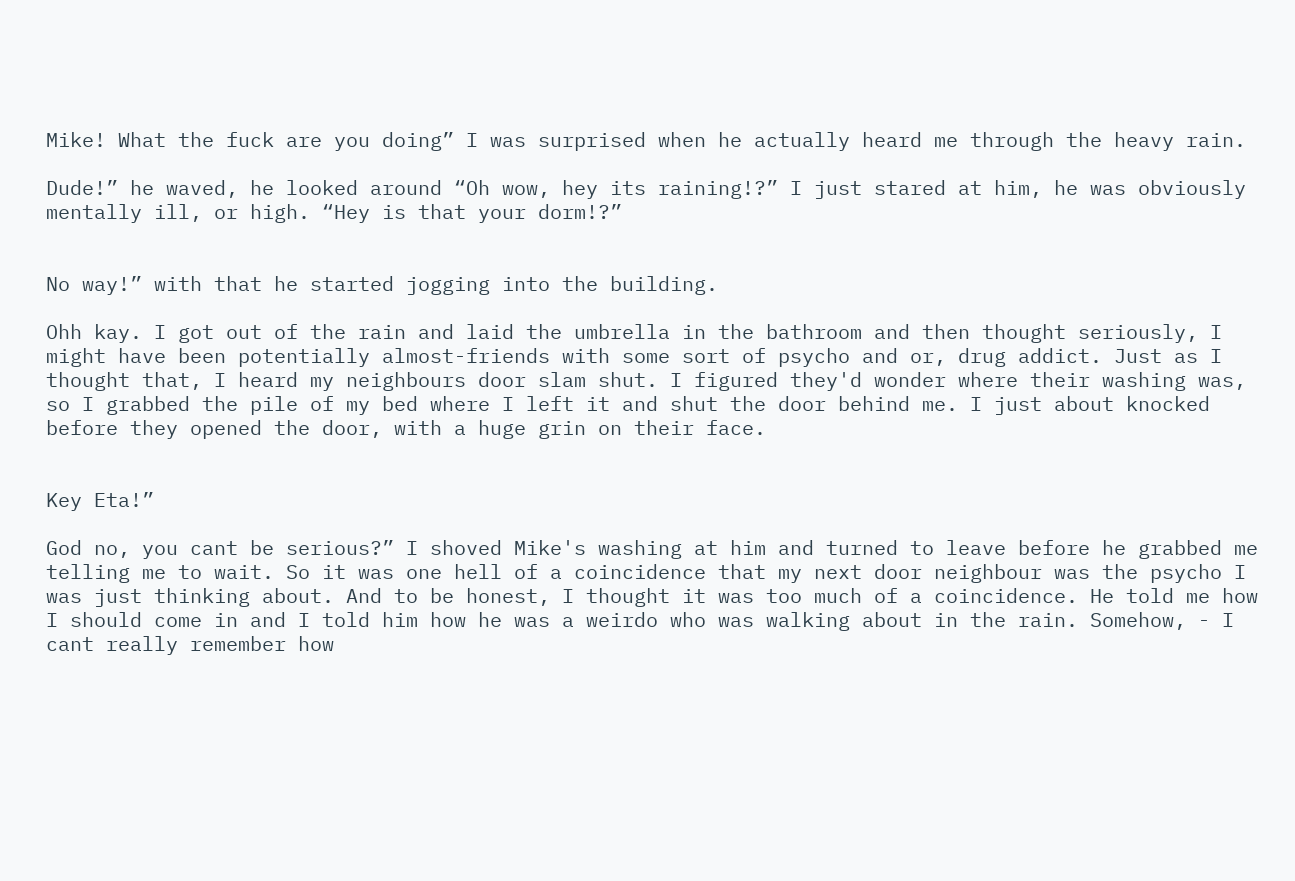Mike! What the fuck are you doing” I was surprised when he actually heard me through the heavy rain.

Dude!” he waved, he looked around “Oh wow, hey its raining!?” I just stared at him, he was obviously mentally ill, or high. “Hey is that your dorm!?”


No way!” with that he started jogging into the building.

Ohh kay. I got out of the rain and laid the umbrella in the bathroom and then thought seriously, I might have been potentially almost-friends with some sort of psycho and or, drug addict. Just as I thought that, I heard my neighbours door slam shut. I figured they'd wonder where their washing was, so I grabbed the pile of my bed where I left it and shut the door behind me. I just about knocked before they opened the door, with a huge grin on their face.


Key Eta!”

God no, you cant be serious?” I shoved Mike's washing at him and turned to leave before he grabbed me telling me to wait. So it was one hell of a coincidence that my next door neighbour was the psycho I was just thinking about. And to be honest, I thought it was too much of a coincidence. He told me how I should come in and I told him how he was a weirdo who was walking about in the rain. Somehow, - I cant really remember how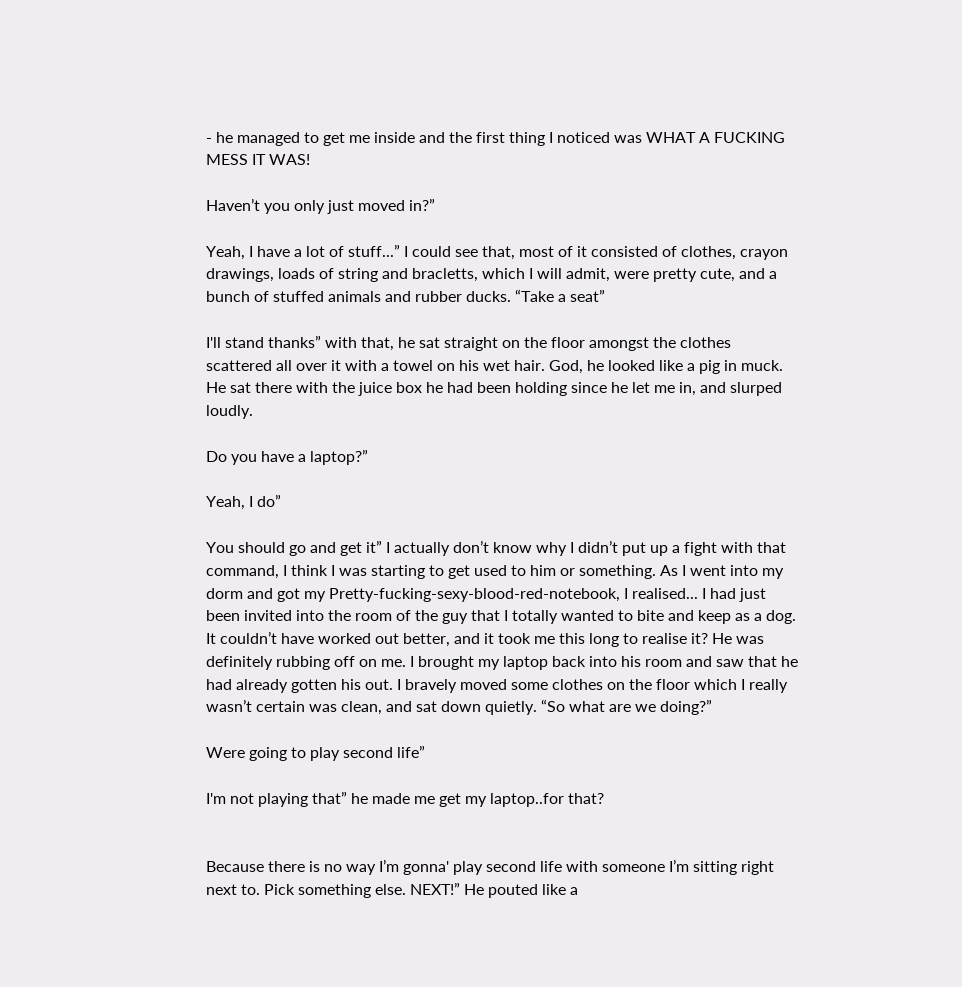- he managed to get me inside and the first thing I noticed was WHAT A FUCKING MESS IT WAS!

Haven’t you only just moved in?”

Yeah, I have a lot of stuff...” I could see that, most of it consisted of clothes, crayon drawings, loads of string and bracletts, which I will admit, were pretty cute, and a bunch of stuffed animals and rubber ducks. “Take a seat”

I'll stand thanks” with that, he sat straight on the floor amongst the clothes scattered all over it with a towel on his wet hair. God, he looked like a pig in muck. He sat there with the juice box he had been holding since he let me in, and slurped loudly.

Do you have a laptop?”

Yeah, I do”

You should go and get it” I actually don’t know why I didn’t put up a fight with that command, I think I was starting to get used to him or something. As I went into my dorm and got my Pretty-fucking-sexy-blood-red-notebook, I realised... I had just been invited into the room of the guy that I totally wanted to bite and keep as a dog. It couldn’t have worked out better, and it took me this long to realise it? He was definitely rubbing off on me. I brought my laptop back into his room and saw that he had already gotten his out. I bravely moved some clothes on the floor which I really wasn’t certain was clean, and sat down quietly. “So what are we doing?”

Were going to play second life”

I'm not playing that” he made me get my laptop..for that?


Because there is no way I’m gonna' play second life with someone I’m sitting right next to. Pick something else. NEXT!” He pouted like a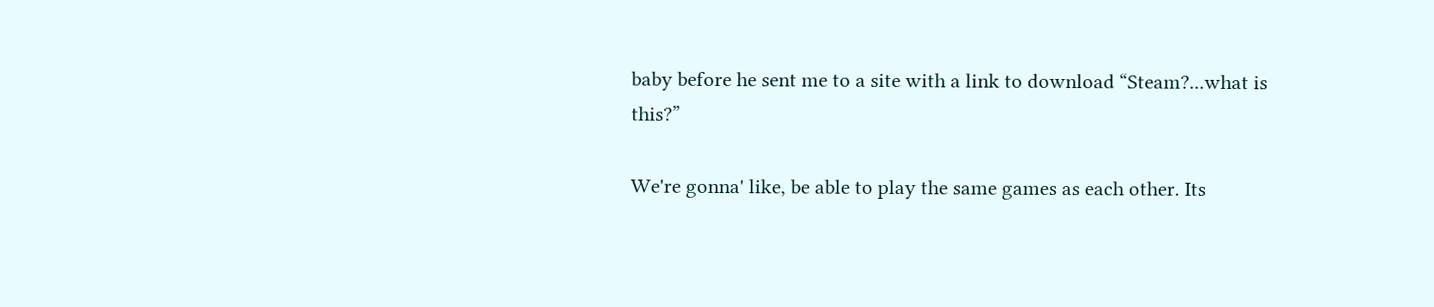baby before he sent me to a site with a link to download “Steam?...what is this?”

We're gonna' like, be able to play the same games as each other. Its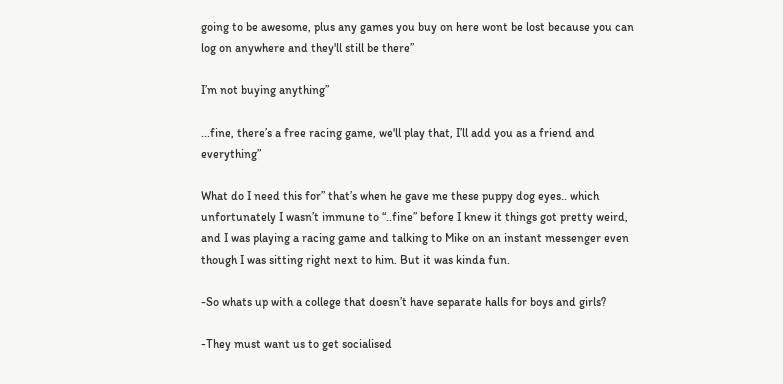going to be awesome, plus any games you buy on here wont be lost because you can log on anywhere and they'll still be there”

I’m not buying anything”

...fine, there’s a free racing game, we'll play that, I’ll add you as a friend and everything”

What do I need this for” that’s when he gave me these puppy dog eyes.. which unfortunately I wasn’t immune to “..fine” before I knew it things got pretty weird, and I was playing a racing game and talking to Mike on an instant messenger even though I was sitting right next to him. But it was kinda fun.

-So whats up with a college that doesn’t have separate halls for boys and girls?

-They must want us to get socialised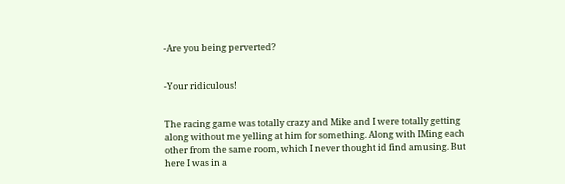-Are you being perverted?


-Your ridiculous!


The racing game was totally crazy and Mike and I were totally getting along without me yelling at him for something. Along with IMing each other from the same room, which I never thought id find amusing. But here I was in a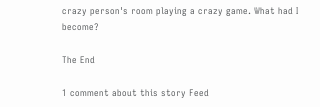crazy person's room playing a crazy game. What had I become?

The End

1 comment about this story Feed